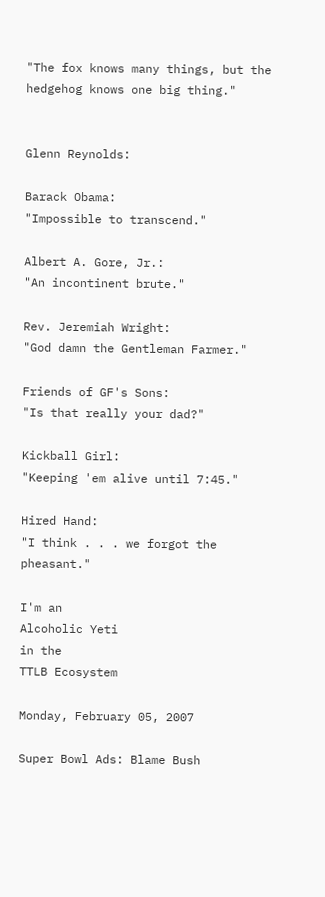"The fox knows many things, but the hedgehog knows one big thing."


Glenn Reynolds:

Barack Obama:
"Impossible to transcend."

Albert A. Gore, Jr.:
"An incontinent brute."

Rev. Jeremiah Wright:
"God damn the Gentleman Farmer."

Friends of GF's Sons:
"Is that really your dad?"

Kickball Girl:
"Keeping 'em alive until 7:45."

Hired Hand:
"I think . . . we forgot the pheasant."

I'm an
Alcoholic Yeti
in the
TTLB Ecosystem

Monday, February 05, 2007

Super Bowl Ads: Blame Bush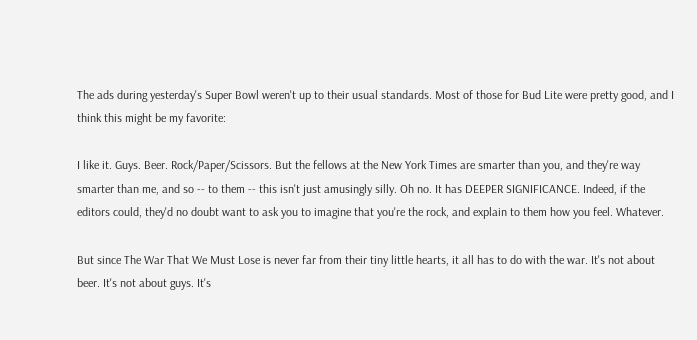The ads during yesterday's Super Bowl weren't up to their usual standards. Most of those for Bud Lite were pretty good, and I think this might be my favorite:

I like it. Guys. Beer. Rock/Paper/Scissors. But the fellows at the New York Times are smarter than you, and they're way smarter than me, and so -- to them -- this isn't just amusingly silly. Oh no. It has DEEPER SIGNIFICANCE. Indeed, if the editors could, they'd no doubt want to ask you to imagine that you're the rock, and explain to them how you feel. Whatever.

But since The War That We Must Lose is never far from their tiny little hearts, it all has to do with the war. It's not about beer. It's not about guys. It's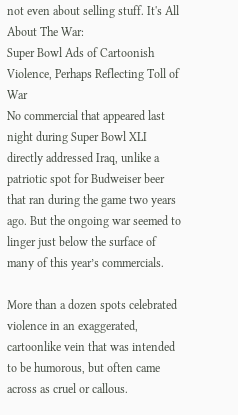not even about selling stuff. It's All About The War:
Super Bowl Ads of Cartoonish Violence, Perhaps Reflecting Toll of War
No commercial that appeared last night during Super Bowl XLI directly addressed Iraq, unlike a patriotic spot for Budweiser beer that ran during the game two years ago. But the ongoing war seemed to linger just below the surface of many of this year’s commercials.

More than a dozen spots celebrated violence in an exaggerated, cartoonlike vein that was intended to be humorous, but often came across as cruel or callous.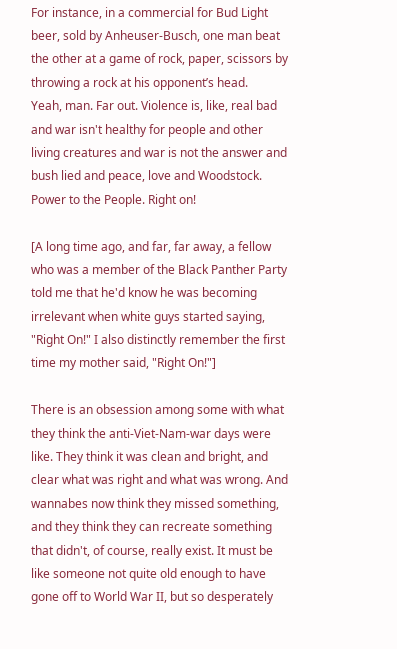For instance, in a commercial for Bud Light beer, sold by Anheuser-Busch, one man beat the other at a game of rock, paper, scissors by throwing a rock at his opponent’s head.
Yeah, man. Far out. Violence is, like, real bad and war isn't healthy for people and other living creatures and war is not the answer and bush lied and peace, love and Woodstock. Power to the People. Right on!

[A long time ago, and far, far away, a fellow who was a member of the Black Panther Party told me that he'd know he was becoming irrelevant when white guys started saying, "Right On!" I also distinctly remember the first time my mother said, "Right On!"]

There is an obsession among some with what they think the anti-Viet-Nam-war days were like. They think it was clean and bright, and clear what was right and what was wrong. And wannabes now think they missed something, and they think they can recreate something that didn't, of course, really exist. It must be like someone not quite old enough to have gone off to World War II, but so desperately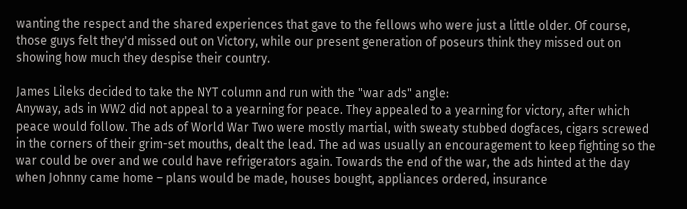wanting the respect and the shared experiences that gave to the fellows who were just a little older. Of course, those guys felt they'd missed out on Victory, while our present generation of poseurs think they missed out on showing how much they despise their country.

James Lileks decided to take the NYT column and run with the "war ads" angle:
Anyway, ads in WW2 did not appeal to a yearning for peace. They appealed to a yearning for victory, after which peace would follow. The ads of World War Two were mostly martial, with sweaty stubbed dogfaces, cigars screwed in the corners of their grim-set mouths, dealt the lead. The ad was usually an encouragement to keep fighting so the war could be over and we could have refrigerators again. Towards the end of the war, the ads hinted at the day when Johnny came home – plans would be made, houses bought, appliances ordered, insurance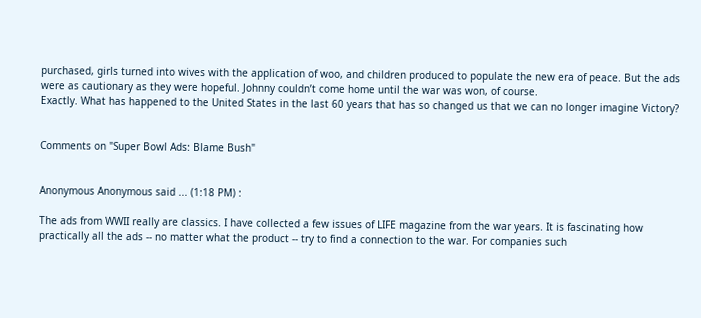purchased, girls turned into wives with the application of woo, and children produced to populate the new era of peace. But the ads were as cautionary as they were hopeful. Johnny couldn’t come home until the war was won, of course.
Exactly. What has happened to the United States in the last 60 years that has so changed us that we can no longer imagine Victory?


Comments on "Super Bowl Ads: Blame Bush"


Anonymous Anonymous said ... (1:18 PM) :

The ads from WWII really are classics. I have collected a few issues of LIFE magazine from the war years. It is fascinating how practically all the ads -- no matter what the product -- try to find a connection to the war. For companies such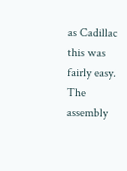as Cadillac this was fairly easy. The assembly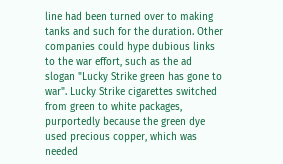line had been turned over to making tanks and such for the duration. Other companies could hype dubious links to the war effort, such as the ad slogan "Lucky Strike green has gone to war". Lucky Strike cigarettes switched from green to white packages, purportedly because the green dye used precious copper, which was needed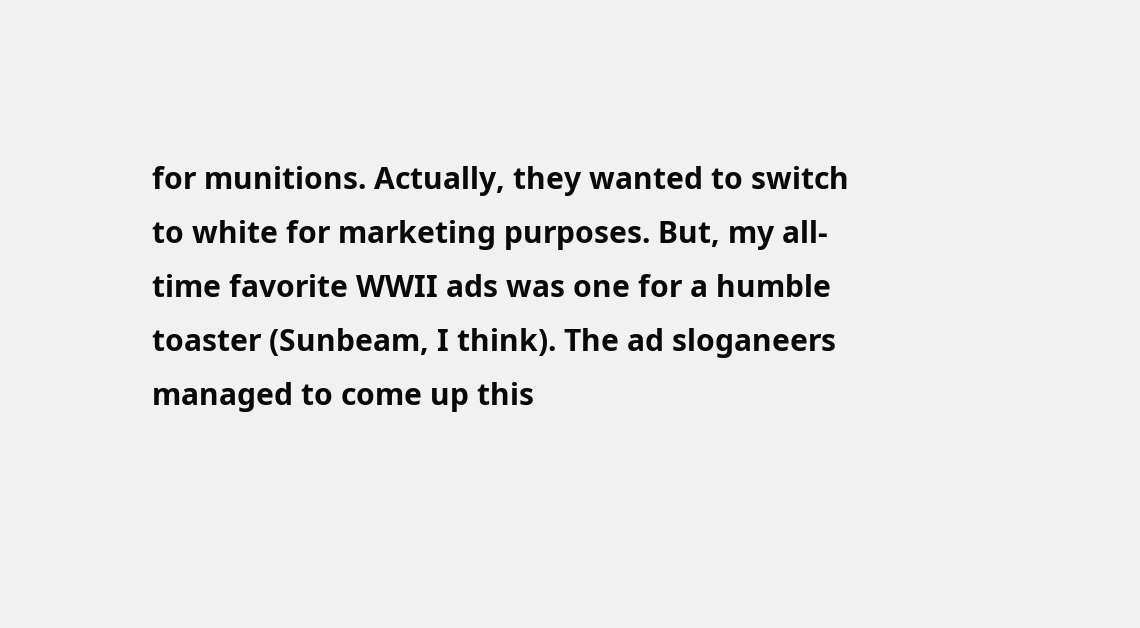for munitions. Actually, they wanted to switch to white for marketing purposes. But, my all-time favorite WWII ads was one for a humble toaster (Sunbeam, I think). The ad sloganeers managed to come up this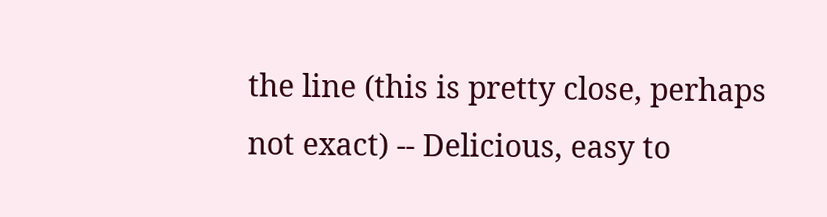the line (this is pretty close, perhaps not exact) -- Delicious, easy to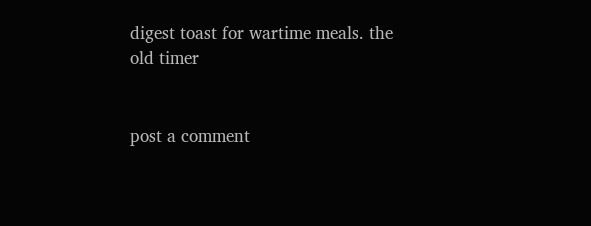digest toast for wartime meals. the old timer


post a comment